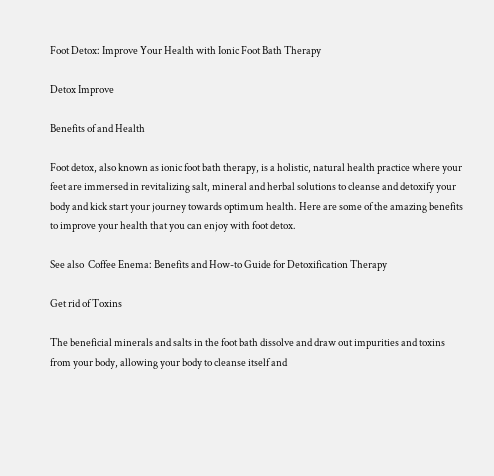Foot Detox: Improve Your Health with Ionic Foot Bath Therapy

Detox Improve

Benefits of and Health

Foot detox, also known as ionic foot bath therapy, is a holistic, natural health practice where your feet are immersed in revitalizing salt, mineral and herbal solutions to cleanse and detoxify your body and kick start your journey towards optimum health. Here are some of the amazing benefits to improve your health that you can enjoy with foot detox.

See also  Coffee Enema: Benefits and How-to Guide for Detoxification Therapy

Get rid of Toxins

The beneficial minerals and salts in the foot bath dissolve and draw out impurities and toxins from your body, allowing your body to cleanse itself and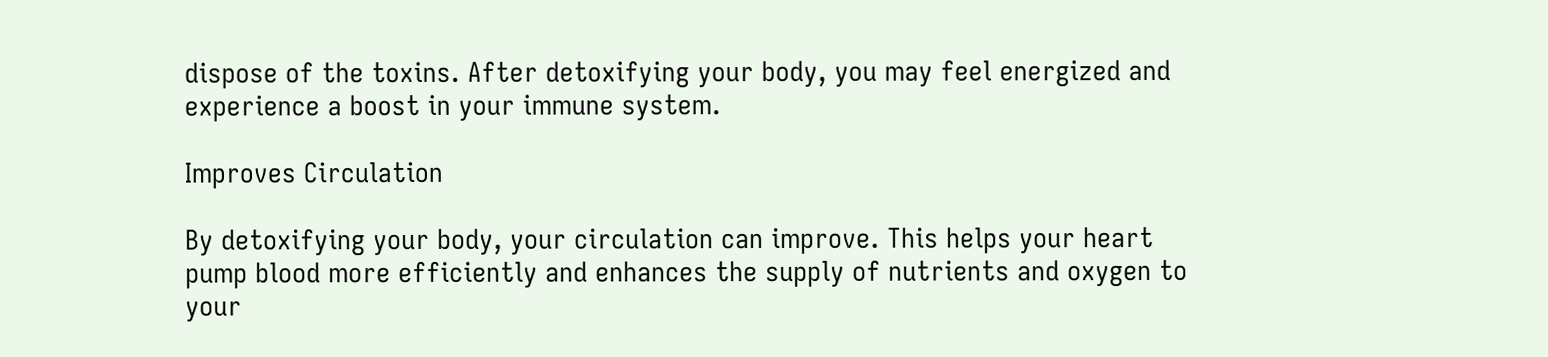dispose of the toxins. After detoxifying your body, you may feel energized and experience a boost in your immune system.

Improves Circulation

By detoxifying your body, your circulation can improve. This helps your heart pump blood more efficiently and enhances the supply of nutrients and oxygen to your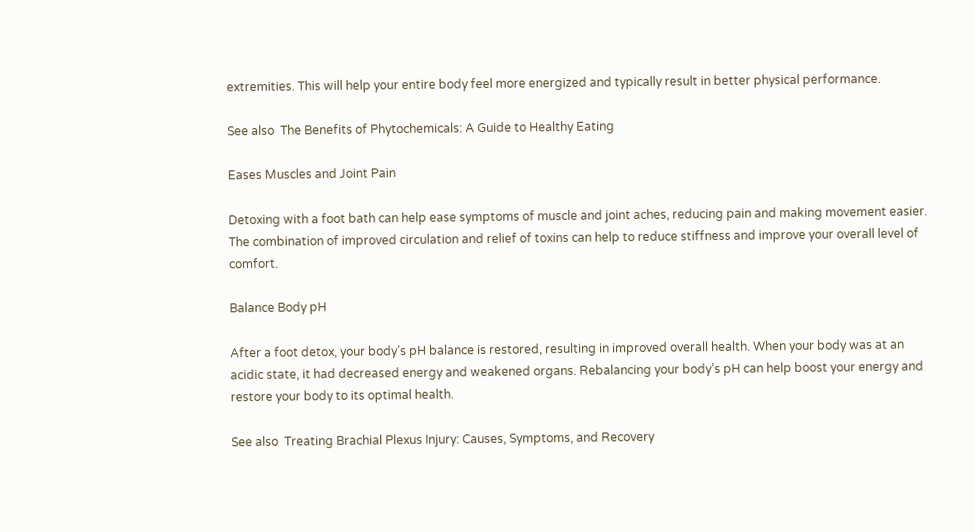extremities. This will help your entire body feel more energized and typically result in better physical performance.

See also  The Benefits of Phytochemicals: A Guide to Healthy Eating

Eases Muscles and Joint Pain

Detoxing with a foot bath can help ease symptoms of muscle and joint aches, reducing pain and making movement easier. The combination of improved circulation and relief of toxins can help to reduce stiffness and improve your overall level of comfort.

Balance Body pH

After a foot detox, your body’s pH balance is restored, resulting in improved overall health. When your body was at an acidic state, it had decreased energy and weakened organs. Rebalancing your body’s pH can help boost your energy and restore your body to its optimal health.

See also  Treating Brachial Plexus Injury: Causes, Symptoms, and Recovery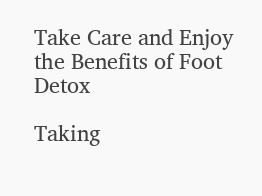Take Care and Enjoy the Benefits of Foot Detox

Taking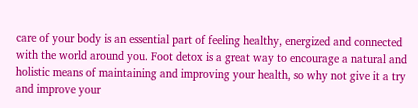care of your body is an essential part of feeling healthy, energized and connected with the world around you. Foot detox is a great way to encourage a natural and holistic means of maintaining and improving your health, so why not give it a try and improve your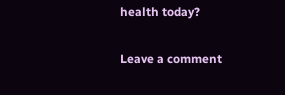health today?

Leave a comment